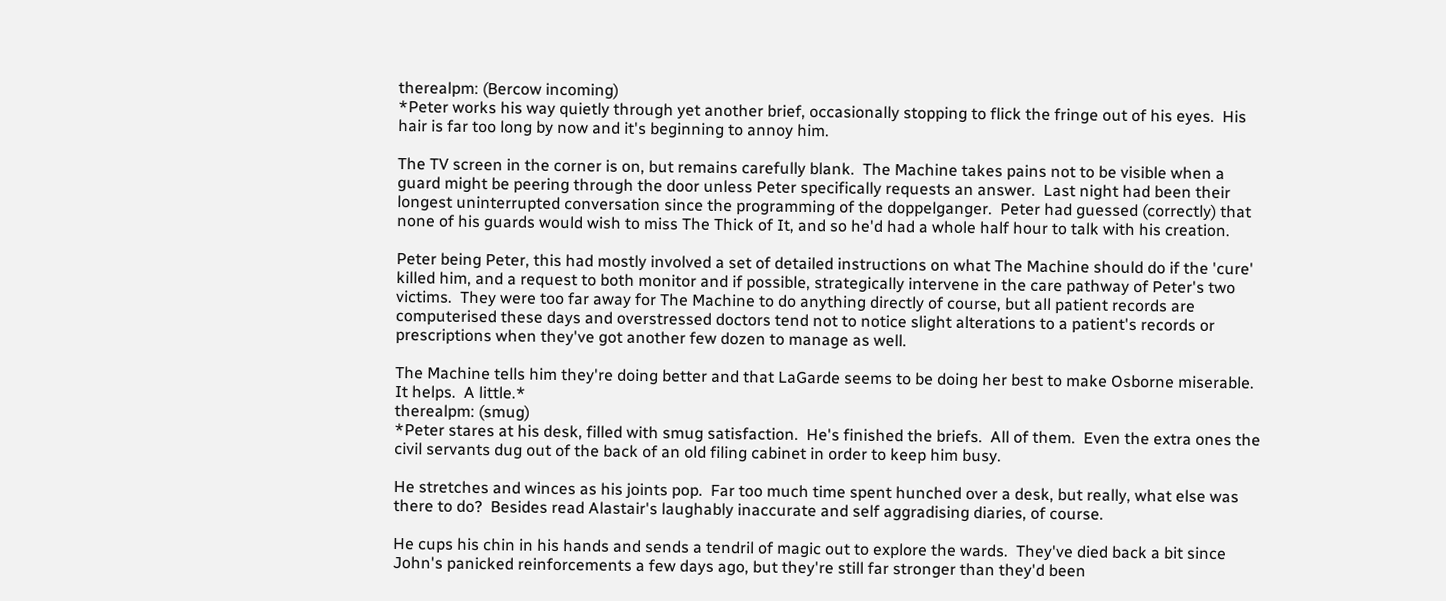therealpm: (Bercow incoming)
*Peter works his way quietly through yet another brief, occasionally stopping to flick the fringe out of his eyes.  His hair is far too long by now and it's beginning to annoy him.

The TV screen in the corner is on, but remains carefully blank.  The Machine takes pains not to be visible when a guard might be peering through the door unless Peter specifically requests an answer.  Last night had been their longest uninterrupted conversation since the programming of the doppelganger.  Peter had guessed (correctly) that none of his guards would wish to miss The Thick of It, and so he'd had a whole half hour to talk with his creation.

Peter being Peter, this had mostly involved a set of detailed instructions on what The Machine should do if the 'cure' killed him, and a request to both monitor and if possible, strategically intervene in the care pathway of Peter's two victims.  They were too far away for The Machine to do anything directly of course, but all patient records are computerised these days and overstressed doctors tend not to notice slight alterations to a patient's records or prescriptions when they've got another few dozen to manage as well.

The Machine tells him they're doing better and that LaGarde seems to be doing her best to make Osborne miserable.  It helps.  A little.*
therealpm: (smug)
*Peter stares at his desk, filled with smug satisfaction.  He's finished the briefs.  All of them.  Even the extra ones the civil servants dug out of the back of an old filing cabinet in order to keep him busy.

He stretches and winces as his joints pop.  Far too much time spent hunched over a desk, but really, what else was there to do?  Besides read Alastair's laughably inaccurate and self aggradising diaries, of course.

He cups his chin in his hands and sends a tendril of magic out to explore the wards.  They've died back a bit since John's panicked reinforcements a few days ago, but they're still far stronger than they'd been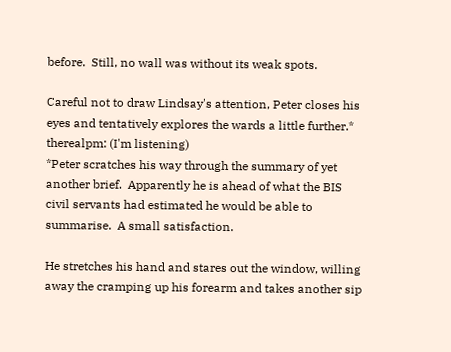before.  Still, no wall was without its weak spots.

Careful not to draw Lindsay's attention, Peter closes his eyes and tentatively explores the wards a little further.*
therealpm: (I'm listening)
*Peter scratches his way through the summary of yet another brief.  Apparently he is ahead of what the BIS civil servants had estimated he would be able to summarise.  A small satisfaction.

He stretches his hand and stares out the window, willing away the cramping up his forearm and takes another sip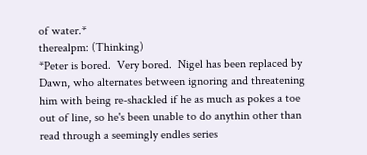of water.*
therealpm: (Thinking)
*Peter is bored.  Very bored.  Nigel has been replaced by Dawn, who alternates between ignoring and threatening him with being re-shackled if he as much as pokes a toe out of line, so he's been unable to do anythin other than read through a seemingly endles series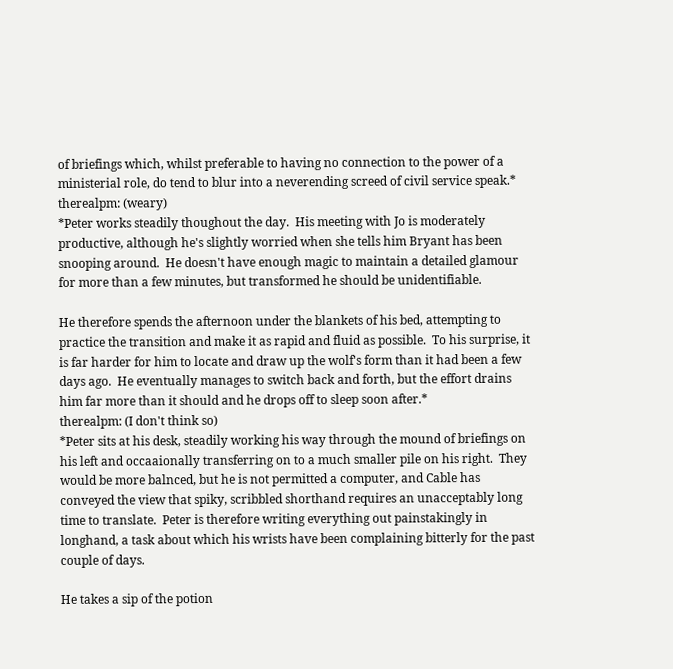of briefings which, whilst preferable to having no connection to the power of a ministerial role, do tend to blur into a neverending screed of civil service speak.*
therealpm: (weary)
*Peter works steadily thoughout the day.  His meeting with Jo is moderately productive, although he's slightly worried when she tells him Bryant has been snooping around.  He doesn't have enough magic to maintain a detailed glamour for more than a few minutes, but transformed he should be unidentifiable.

He therefore spends the afternoon under the blankets of his bed, attempting to practice the transition and make it as rapid and fluid as possible.  To his surprise, it is far harder for him to locate and draw up the wolf's form than it had been a few days ago.  He eventually manages to switch back and forth, but the effort drains him far more than it should and he drops off to sleep soon after.*
therealpm: (I don't think so)
*Peter sits at his desk, steadily working his way through the mound of briefings on his left and occaaionally transferring on to a much smaller pile on his right.  They would be more balnced, but he is not permitted a computer, and Cable has conveyed the view that spiky, scribbled shorthand requires an unacceptably long time to translate.  Peter is therefore writing everything out painstakingly in longhand, a task about which his wrists have been complaining bitterly for the past couple of days.

He takes a sip of the potion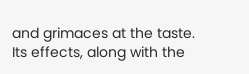and grimaces at the taste.  Its effects, along with the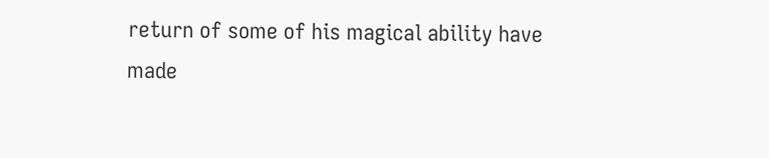return of some of his magical ability have made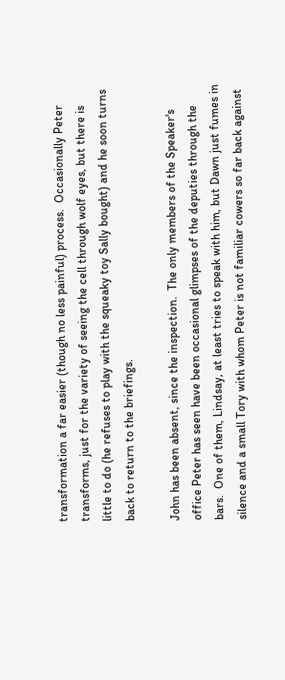transformation a far easier (though no less painful) process.  Occasionally Peter transforms, just for the variety of seeing the cell through wolf eyes, but there is little to do (he refuses to play with the squeaky toy Sally bought) and he soon turns back to return to the briefings.

John has been absent, since the inspection.  The only members of the Speaker's office Peter has seen have been occasional glimpses of the deputies through the bars.  One of them, Lindsay, at least tries to speak with him, but Dawn just fumes in silence and a small Tory with whom Peter is not familiar cowers so far back against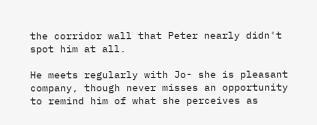the corridor wall that Peter nearly didn't spot him at all.

He meets regularly with Jo- she is pleasant company, though never misses an opportunity to remind him of what she perceives as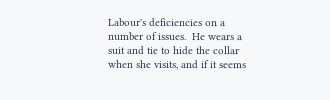Labour's deficiencies on a number of issues.  He wears a suit and tie to hide the collar when she visits, and if it seems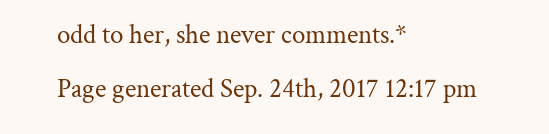odd to her, she never comments.*
Page generated Sep. 24th, 2017 12:17 pm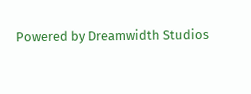Powered by Dreamwidth Studios